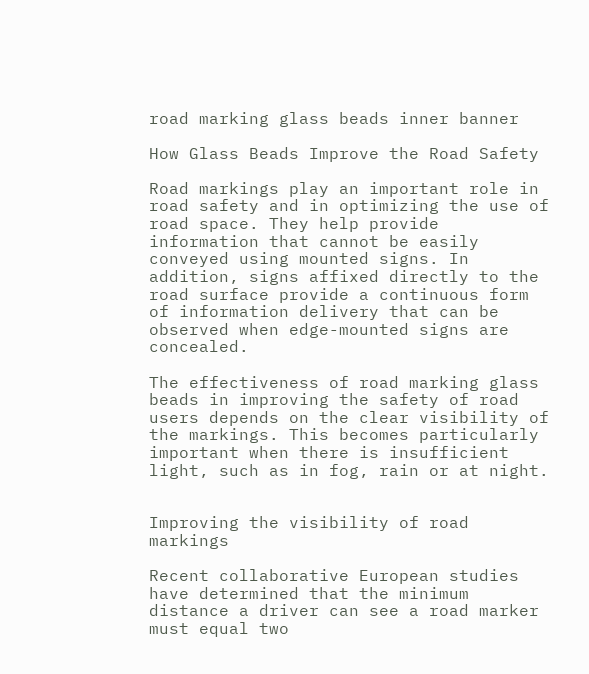road marking glass beads inner banner

How Glass Beads Improve the Road Safety

Road markings play an important role in road safety and in optimizing the use of road space. They help provide information that cannot be easily conveyed using mounted signs. In addition, signs affixed directly to the road surface provide a continuous form of information delivery that can be observed when edge-mounted signs are concealed.

The effectiveness of road marking glass beads in improving the safety of road users depends on the clear visibility of the markings. This becomes particularly important when there is insufficient light, such as in fog, rain or at night.


Improving the visibility of road markings

Recent collaborative European studies have determined that the minimum distance a driver can see a road marker must equal two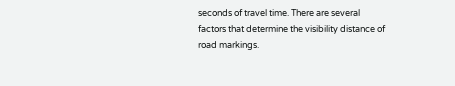seconds of travel time. There are several factors that determine the visibility distance of road markings.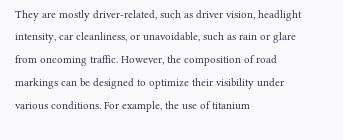They are mostly driver-related, such as driver vision, headlight intensity, car cleanliness, or unavoidable, such as rain or glare from oncoming traffic. However, the composition of road markings can be designed to optimize their visibility under various conditions. For example, the use of titanium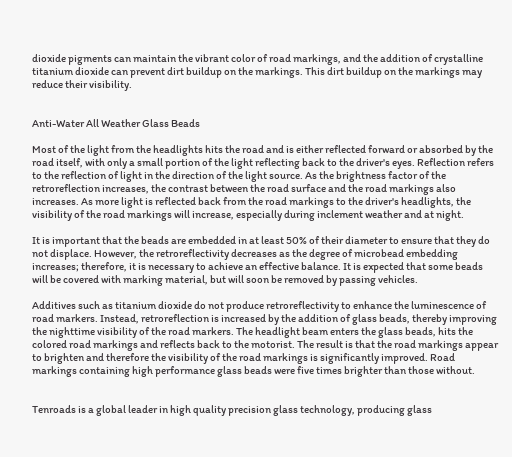dioxide pigments can maintain the vibrant color of road markings, and the addition of crystalline titanium dioxide can prevent dirt buildup on the markings. This dirt buildup on the markings may reduce their visibility.


Anti-Water All Weather Glass Beads

Most of the light from the headlights hits the road and is either reflected forward or absorbed by the road itself, with only a small portion of the light reflecting back to the driver's eyes. Reflection refers to the reflection of light in the direction of the light source. As the brightness factor of the retroreflection increases, the contrast between the road surface and the road markings also increases. As more light is reflected back from the road markings to the driver's headlights, the visibility of the road markings will increase, especially during inclement weather and at night.

It is important that the beads are embedded in at least 50% of their diameter to ensure that they do not displace. However, the retroreflectivity decreases as the degree of microbead embedding increases; therefore, it is necessary to achieve an effective balance. It is expected that some beads will be covered with marking material, but will soon be removed by passing vehicles.

Additives such as titanium dioxide do not produce retroreflectivity to enhance the luminescence of road markers. Instead, retroreflection is increased by the addition of glass beads, thereby improving the nighttime visibility of the road markers. The headlight beam enters the glass beads, hits the colored road markings and reflects back to the motorist. The result is that the road markings appear to brighten and therefore the visibility of the road markings is significantly improved. Road markings containing high performance glass beads were five times brighter than those without.


Tenroads is a global leader in high quality precision glass technology, producing glass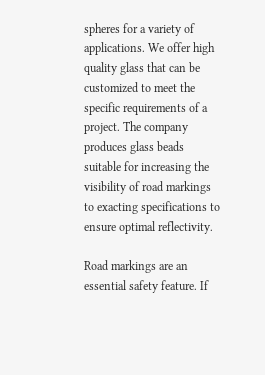spheres for a variety of applications. We offer high quality glass that can be customized to meet the specific requirements of a project. The company produces glass beads suitable for increasing the visibility of road markings to exacting specifications to ensure optimal reflectivity.

Road markings are an essential safety feature. If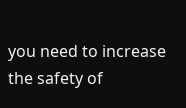you need to increase the safety of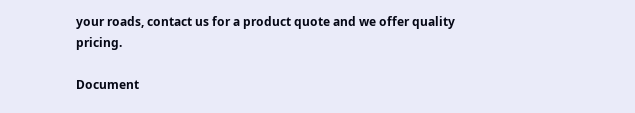your roads, contact us for a product quote and we offer quality pricing.

Document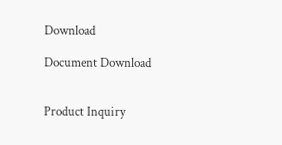Download

Document Download


Product Inquiry